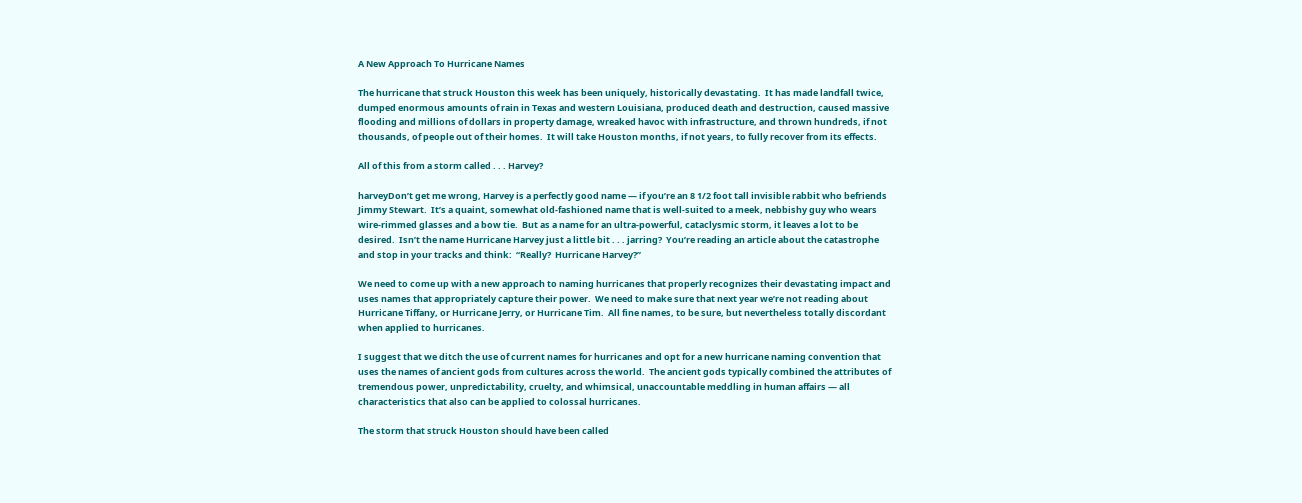A New Approach To Hurricane Names

The hurricane that struck Houston this week has been uniquely, historically devastating.  It has made landfall twice, dumped enormous amounts of rain in Texas and western Louisiana, produced death and destruction, caused massive flooding and millions of dollars in property damage, wreaked havoc with infrastructure, and thrown hundreds, if not thousands, of people out of their homes.  It will take Houston months, if not years, to fully recover from its effects.

All of this from a storm called . . . Harvey?

harveyDon’t get me wrong, Harvey is a perfectly good name — if you’re an 8 1/2 foot tall invisible rabbit who befriends Jimmy Stewart.  It’s a quaint, somewhat old-fashioned name that is well-suited to a meek, nebbishy guy who wears wire-rimmed glasses and a bow tie.  But as a name for an ultra-powerful, cataclysmic storm, it leaves a lot to be desired.  Isn’t the name Hurricane Harvey just a little bit . . . jarring?  You’re reading an article about the catastrophe and stop in your tracks and think:  “Really?  Hurricane Harvey?”

We need to come up with a new approach to naming hurricanes that properly recognizes their devastating impact and uses names that appropriately capture their power.  We need to make sure that next year we’re not reading about Hurricane Tiffany, or Hurricane Jerry, or Hurricane Tim.  All fine names, to be sure, but nevertheless totally discordant when applied to hurricanes.

I suggest that we ditch the use of current names for hurricanes and opt for a new hurricane naming convention that uses the names of ancient gods from cultures across the world.  The ancient gods typically combined the attributes of tremendous power, unpredictability, cruelty, and whimsical, unaccountable meddling in human affairs — all characteristics that also can be applied to colossal hurricanes.

The storm that struck Houston should have been called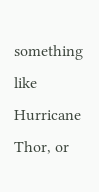something like Hurricane Thor, or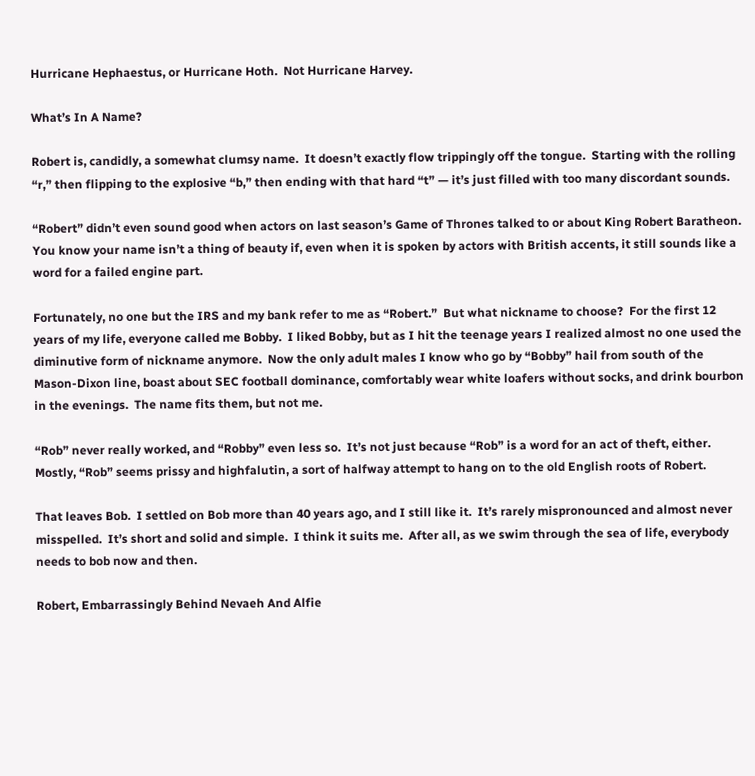Hurricane Hephaestus, or Hurricane Hoth.  Not Hurricane Harvey.

What’s In A Name?

Robert is, candidly, a somewhat clumsy name.  It doesn’t exactly flow trippingly off the tongue.  Starting with the rolling “r,” then flipping to the explosive “b,” then ending with that hard “t” — it’s just filled with too many discordant sounds.

“Robert” didn’t even sound good when actors on last season’s Game of Thrones talked to or about King Robert Baratheon.  You know your name isn’t a thing of beauty if, even when it is spoken by actors with British accents, it still sounds like a word for a failed engine part.

Fortunately, no one but the IRS and my bank refer to me as “Robert.”  But what nickname to choose?  For the first 12 years of my life, everyone called me Bobby.  I liked Bobby, but as I hit the teenage years I realized almost no one used the diminutive form of nickname anymore.  Now the only adult males I know who go by “Bobby” hail from south of the Mason-Dixon line, boast about SEC football dominance, comfortably wear white loafers without socks, and drink bourbon in the evenings.  The name fits them, but not me.

“Rob” never really worked, and “Robby” even less so.  It’s not just because “Rob” is a word for an act of theft, either.  Mostly, “Rob” seems prissy and highfalutin, a sort of halfway attempt to hang on to the old English roots of Robert.

That leaves Bob.  I settled on Bob more than 40 years ago, and I still like it.  It’s rarely mispronounced and almost never misspelled.  It’s short and solid and simple.  I think it suits me.  After all, as we swim through the sea of life, everybody needs to bob now and then.

Robert, Embarrassingly Behind Nevaeh And Alfie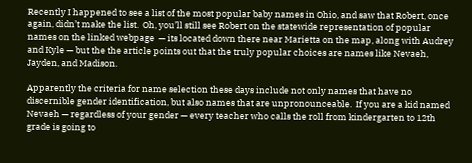Recently I happened to see a list of the most popular baby names in Ohio, and saw that Robert, once again, didn’t make the list.  Oh, you’ll still see Robert on the statewide representation of popular names on the linked webpage  — its located down there near Marietta on the map, along with Audrey and Kyle — but the the article points out that the truly popular choices are names like Nevaeh, Jayden, and Madison.

Apparently the criteria for name selection these days include not only names that have no discernible gender identification, but also names that are unpronounceable.  If you are a kid named Nevaeh — regardless of your gender — every teacher who calls the roll from kindergarten to 12th grade is going to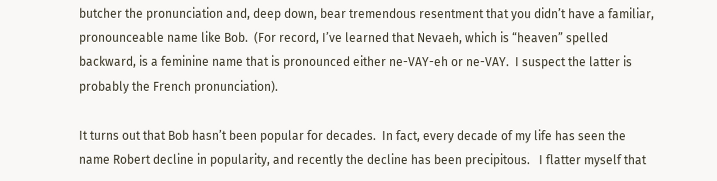butcher the pronunciation and, deep down, bear tremendous resentment that you didn’t have a familiar, pronounceable name like Bob.  (For record, I’ve learned that Nevaeh, which is “heaven” spelled backward, is a feminine name that is pronounced either ne-VAY-eh or ne-VAY.  I suspect the latter is probably the French pronunciation).

It turns out that Bob hasn’t been popular for decades.  In fact, every decade of my life has seen the name Robert decline in popularity, and recently the decline has been precipitous.   I flatter myself that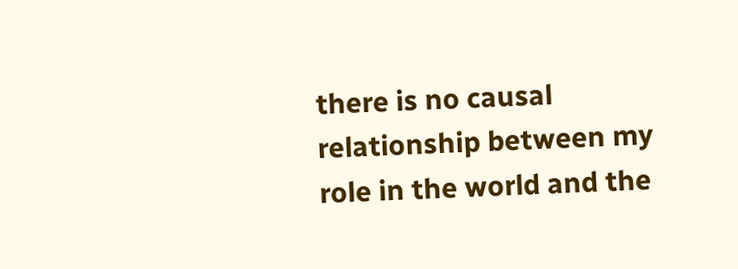there is no causal relationship between my role in the world and the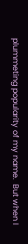plummeting popularity of my name.  But when I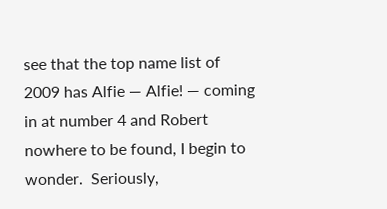see that the top name list of 2009 has Alfie — Alfie! — coming in at number 4 and Robert nowhere to be found, I begin to wonder.  Seriously,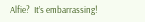Alfie?  It’s embarrassing!